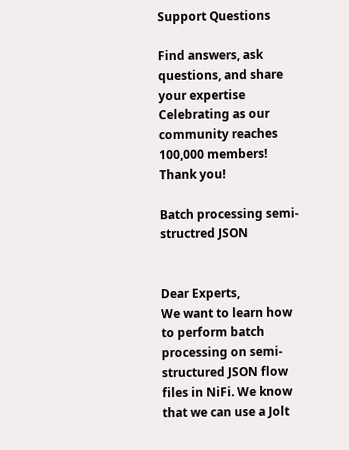Support Questions

Find answers, ask questions, and share your expertise
Celebrating as our community reaches 100,000 members! Thank you!

Batch processing semi-structred JSON


Dear Experts,
We want to learn how to perform batch processing on semi-structured JSON flow files in NiFi. We know that we can use a Jolt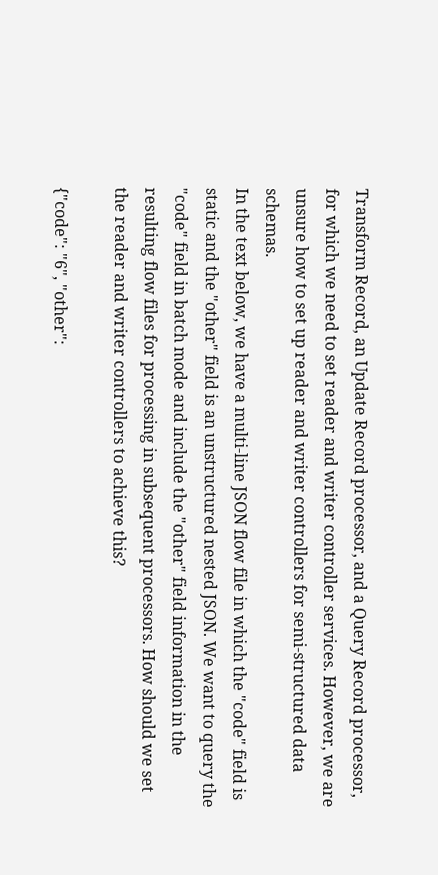Transform Record, an Update Record processor, and a Query Record processor, for which we need to set reader and writer controller services. However, we are unsure how to set up reader and writer controllers for semi-structured data schemas.
In the text below, we have a multi-line JSON flow file in which the "code" field is static and the "other" field is an unstructured nested JSON. We want to query the "code" field in batch mode and include the "other" field information in the resulting flow files for processing in subsequent processors. How should we set the reader and writer controllers to achieve this?

{"code": "6", "other":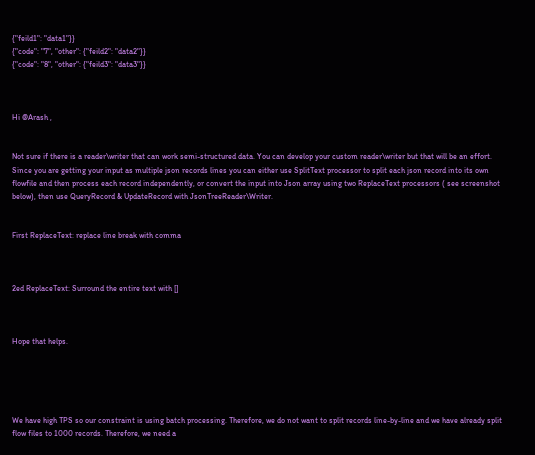{"feild1": "data1"}}
{"code": "7", "other": {"feild2": "data2"}}
{"code": "8", "other": {"feild3": "data3"}}



Hi @Arash ,


Not sure if there is a reader\writer that can work semi-structured data. You can develop your custom reader\writer but that will be an effort. Since you are getting your input as multiple json records lines you can either use SplitText processor to split each json record into its own flowfile and then process each record independently, or convert the input into Json array using two ReplaceText processors ( see screenshot below), then use QueryRecord & UpdateRecord with JsonTreeReader\Writer.


First ReplaceText: replace line break with comma



2ed ReplaceText: Surround the entire text with []



Hope that helps.





We have high TPS so our constraint is using batch processing. Therefore, we do not want to split records line-by-line and we have already split flow files to 1000 records. Therefore, we need a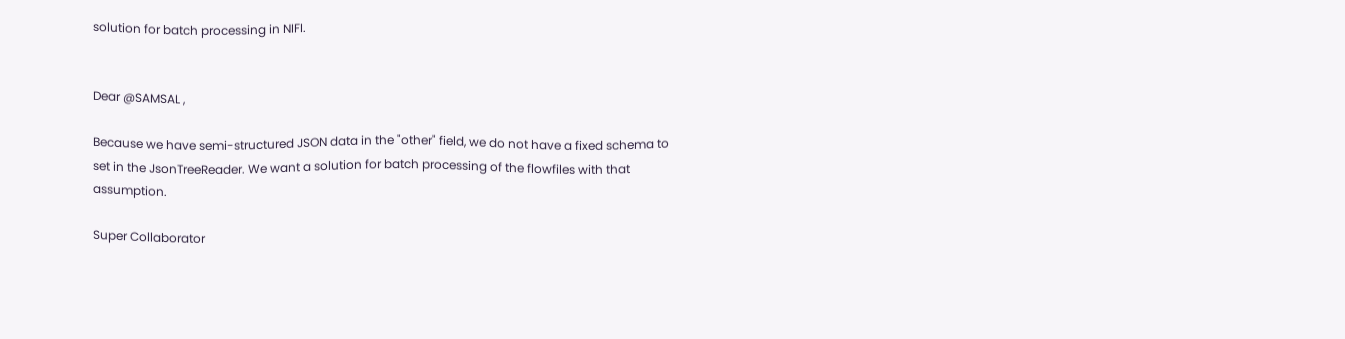solution for batch processing in NIFI.


Dear @SAMSAL ,

Because we have semi-structured JSON data in the "other" field, we do not have a fixed schema to set in the JsonTreeReader. We want a solution for batch processing of the flowfiles with that assumption.

Super Collaborator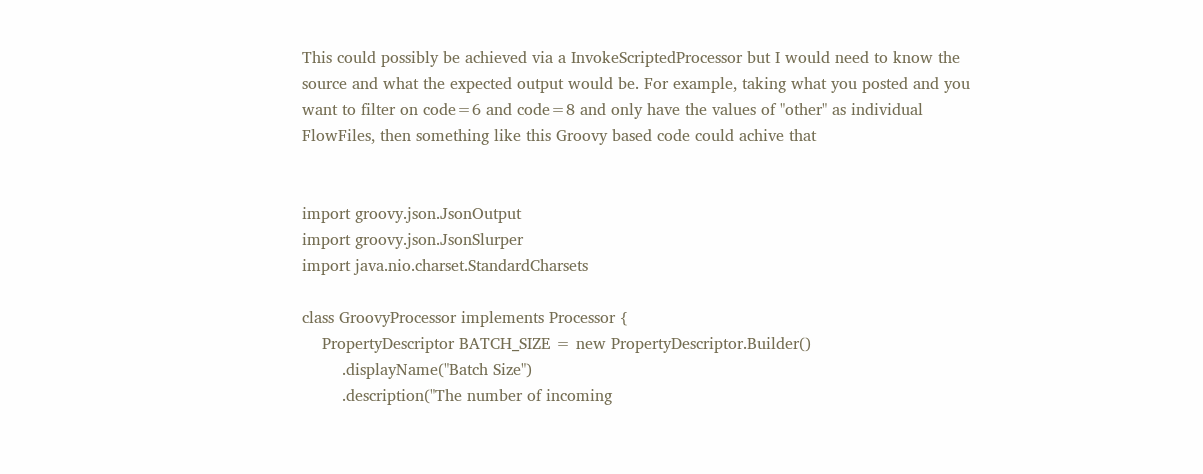This could possibly be achieved via a InvokeScriptedProcessor but I would need to know the source and what the expected output would be. For example, taking what you posted and you want to filter on code=6 and code=8 and only have the values of "other" as individual FlowFiles, then something like this Groovy based code could achive that


import groovy.json.JsonOutput
import groovy.json.JsonSlurper
import java.nio.charset.StandardCharsets

class GroovyProcessor implements Processor {
    PropertyDescriptor BATCH_SIZE = new PropertyDescriptor.Builder()
        .displayName("Batch Size")
        .description("The number of incoming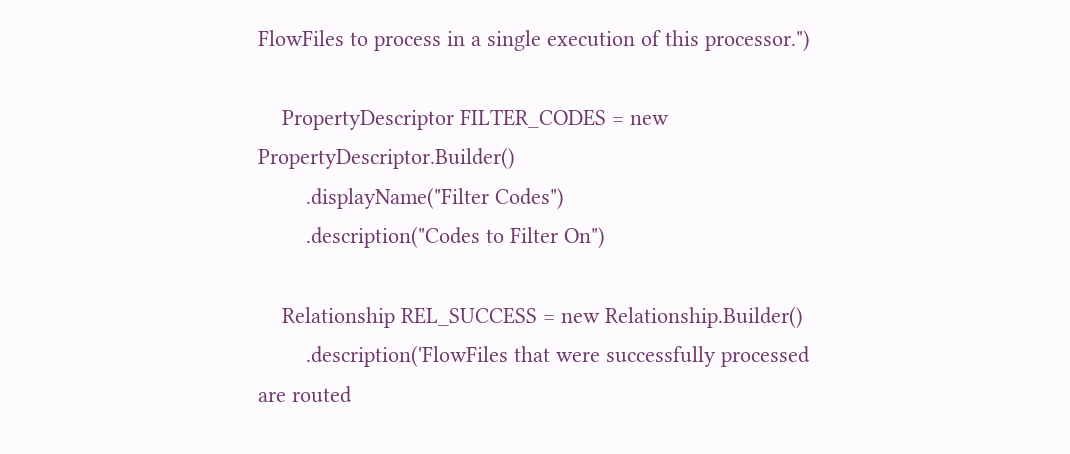FlowFiles to process in a single execution of this processor.")

    PropertyDescriptor FILTER_CODES = new PropertyDescriptor.Builder()
        .displayName("Filter Codes")
        .description("Codes to Filter On")

    Relationship REL_SUCCESS = new Relationship.Builder()
        .description('FlowFiles that were successfully processed are routed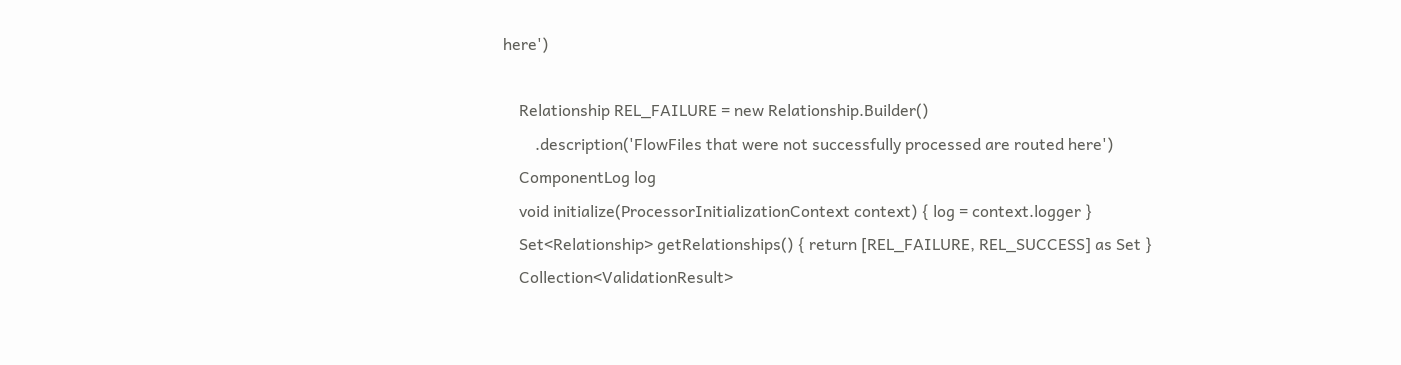here')

    Relationship REL_FAILURE = new Relationship.Builder()
        .description('FlowFiles that were not successfully processed are routed here')
    ComponentLog log
    void initialize(ProcessorInitializationContext context) { log = context.logger }
    Set<Relationship> getRelationships() { return [REL_FAILURE, REL_SUCCESS] as Set }
    Collection<ValidationResult>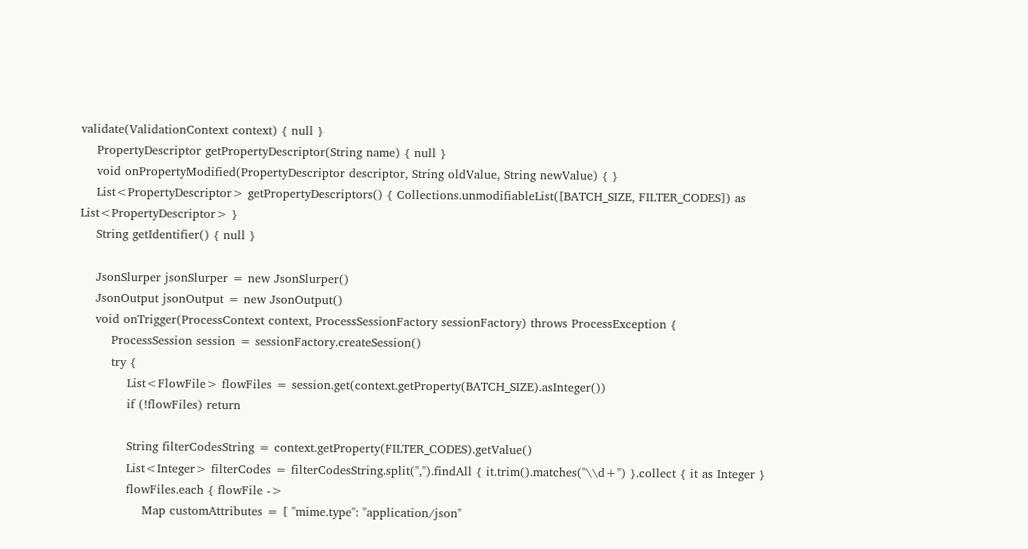validate(ValidationContext context) { null }
    PropertyDescriptor getPropertyDescriptor(String name) { null }
    void onPropertyModified(PropertyDescriptor descriptor, String oldValue, String newValue) { }
    List<PropertyDescriptor> getPropertyDescriptors() { Collections.unmodifiableList([BATCH_SIZE, FILTER_CODES]) as List<PropertyDescriptor> }
    String getIdentifier() { null }

    JsonSlurper jsonSlurper = new JsonSlurper()
    JsonOutput jsonOutput = new JsonOutput()
    void onTrigger(ProcessContext context, ProcessSessionFactory sessionFactory) throws ProcessException {
        ProcessSession session = sessionFactory.createSession()
        try {
            List<FlowFile> flowFiles = session.get(context.getProperty(BATCH_SIZE).asInteger())
            if (!flowFiles) return

            String filterCodesString = context.getProperty(FILTER_CODES).getValue()
            List<Integer> filterCodes = filterCodesString.split(",").findAll { it.trim().matches("\\d+") }.collect { it as Integer }
            flowFiles.each { flowFile ->
                Map customAttributes = [ "mime.type": "application/json"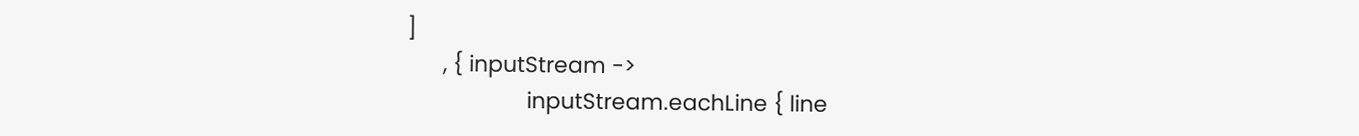]
      , { inputStream ->
                    inputStream.eachLine { line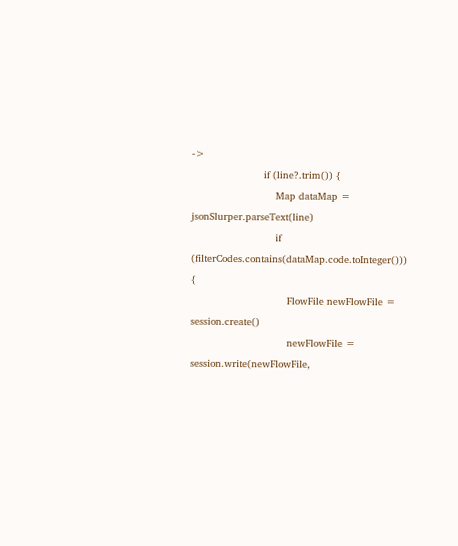->
                        if (line?.trim()) {
                            Map dataMap = jsonSlurper.parseText(line)
                            if (filterCodes.contains(dataMap.code.toInteger())) {
                                FlowFile newFlowFile = session.create()
                                newFlowFile = session.write(newFlowFile,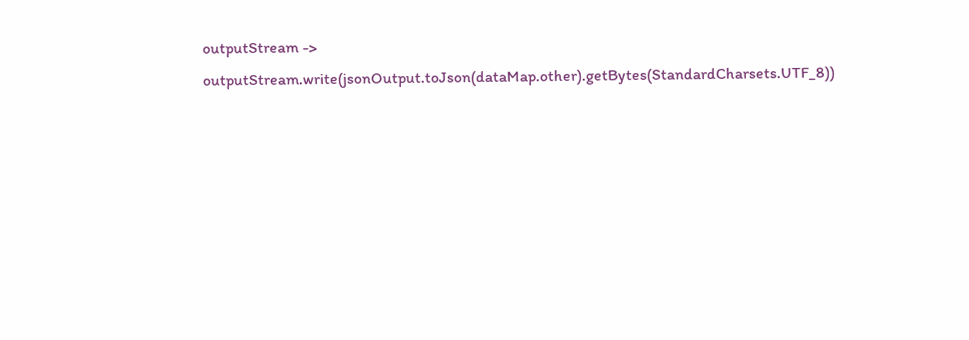outputStream -> outputStream.write(jsonOutput.toJson(dataMap.other).getBytes(StandardCharsets.UTF_8))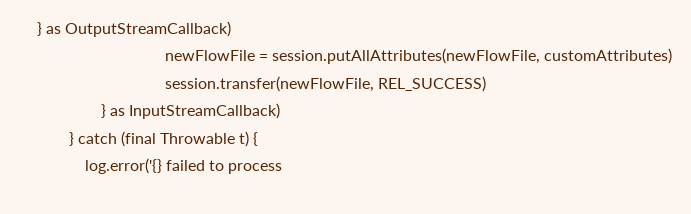} as OutputStreamCallback)
                                newFlowFile = session.putAllAttributes(newFlowFile, customAttributes)
                                session.transfer(newFlowFile, REL_SUCCESS)
                } as InputStreamCallback)
        } catch (final Throwable t) {
            log.error('{} failed to process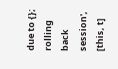due to {}; rolling back session', [this, t]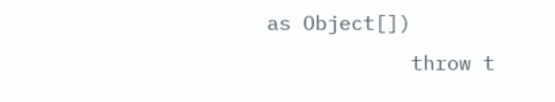as Object[])
            throw t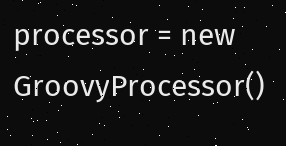processor = new GroovyProcessor()